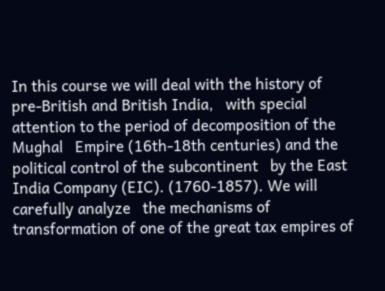In this course we will deal with the history of pre-British and British India,   with special attention to the period of decomposition of the Mughal   Empire (16th-18th centuries) and the political control of the subcontinent   by the East India Company (EIC). (1760-1857). We will carefully analyze   the mechanisms of transformation of one of the great tax empires of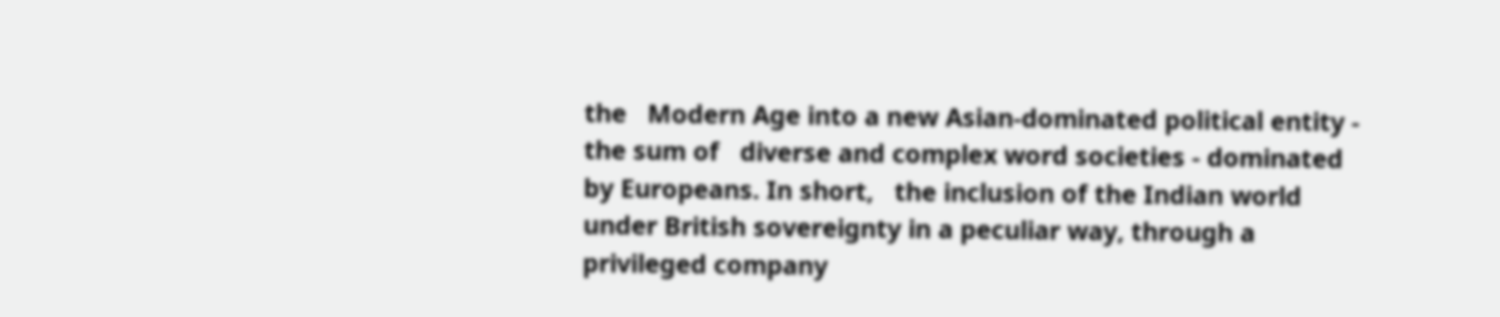the   Modern Age into a new Asian-dominated political entity - the sum of   diverse and complex word societies - dominated by Europeans. In short,   the inclusion of the Indian world under British sovereignty in a peculiar way, through a privileged company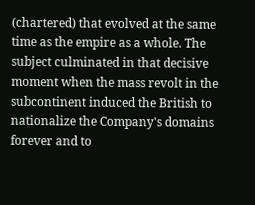(chartered) that evolved at the same time as the empire as a whole. The subject culminated in that decisive moment when the mass revolt in the subcontinent induced the British to nationalize the Company's domains forever and to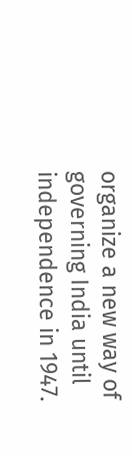organize a new way of governing India until independence in 1947.